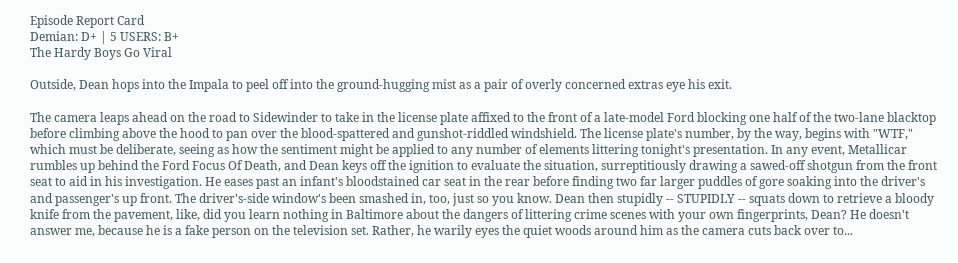Episode Report Card
Demian: D+ | 5 USERS: B+
The Hardy Boys Go Viral

Outside, Dean hops into the Impala to peel off into the ground-hugging mist as a pair of overly concerned extras eye his exit.

The camera leaps ahead on the road to Sidewinder to take in the license plate affixed to the front of a late-model Ford blocking one half of the two-lane blacktop before climbing above the hood to pan over the blood-spattered and gunshot-riddled windshield. The license plate's number, by the way, begins with "WTF," which must be deliberate, seeing as how the sentiment might be applied to any number of elements littering tonight's presentation. In any event, Metallicar rumbles up behind the Ford Focus Of Death, and Dean keys off the ignition to evaluate the situation, surreptitiously drawing a sawed-off shotgun from the front seat to aid in his investigation. He eases past an infant's bloodstained car seat in the rear before finding two far larger puddles of gore soaking into the driver's and passenger's up front. The driver's-side window's been smashed in, too, just so you know. Dean then stupidly -- STUPIDLY -- squats down to retrieve a bloody knife from the pavement, like, did you learn nothing in Baltimore about the dangers of littering crime scenes with your own fingerprints, Dean? He doesn't answer me, because he is a fake person on the television set. Rather, he warily eyes the quiet woods around him as the camera cuts back over to...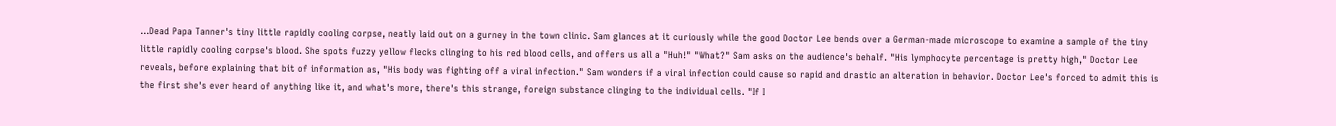...Dead Papa Tanner's tiny little rapidly cooling corpse, neatly laid out on a gurney in the town clinic. Sam glances at it curiously while the good Doctor Lee bends over a German-made microscope to examine a sample of the tiny little rapidly cooling corpse's blood. She spots fuzzy yellow flecks clinging to his red blood cells, and offers us all a "Huh!" "What?" Sam asks on the audience's behalf. "His lymphocyte percentage is pretty high," Doctor Lee reveals, before explaining that bit of information as, "His body was fighting off a viral infection." Sam wonders if a viral infection could cause so rapid and drastic an alteration in behavior. Doctor Lee's forced to admit this is the first she's ever heard of anything like it, and what's more, there's this strange, foreign substance clinging to the individual cells. "If I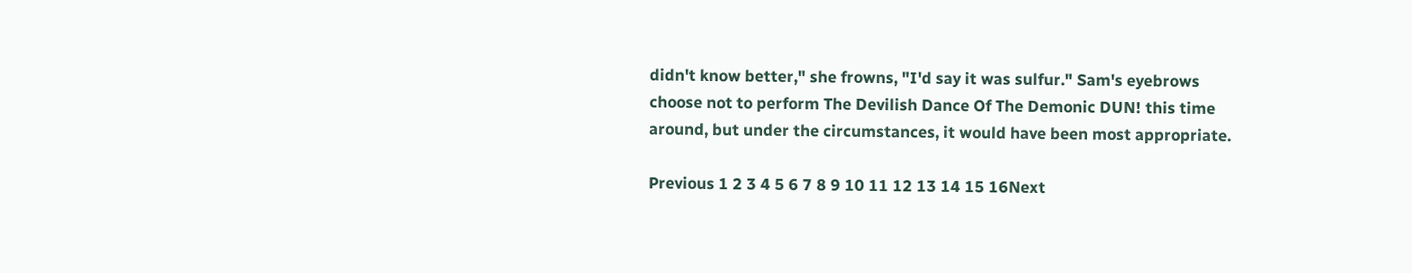didn't know better," she frowns, "I'd say it was sulfur." Sam's eyebrows choose not to perform The Devilish Dance Of The Demonic DUN! this time around, but under the circumstances, it would have been most appropriate.

Previous 1 2 3 4 5 6 7 8 9 10 11 12 13 14 15 16Next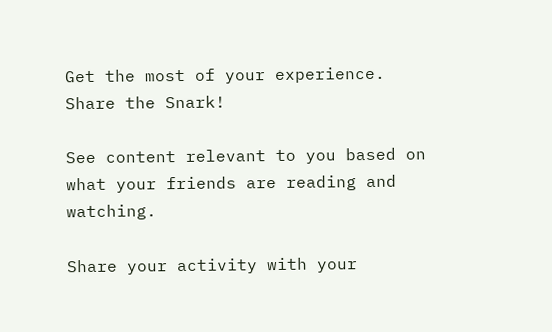Get the most of your experience.
Share the Snark!

See content relevant to you based on what your friends are reading and watching.

Share your activity with your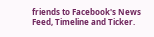friends to Facebook's News Feed, Timeline and Ticker.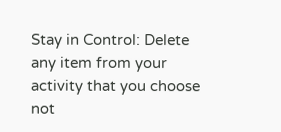Stay in Control: Delete any item from your activity that you choose not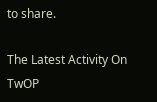to share.

The Latest Activity On TwOP